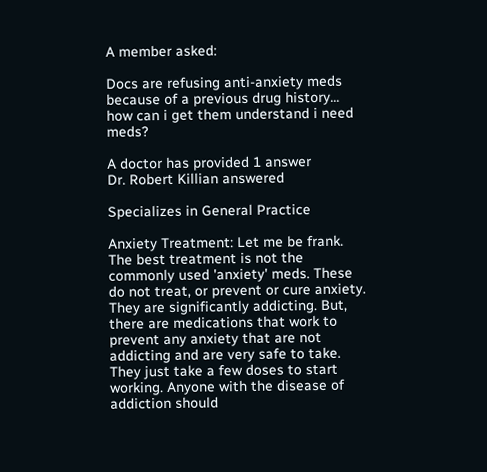A member asked:

Docs are refusing anti-anxiety meds because of a previous drug history... how can i get them understand i need meds?

A doctor has provided 1 answer
Dr. Robert Killian answered

Specializes in General Practice

Anxiety Treatment: Let me be frank. The best treatment is not the commonly used 'anxiety' meds. These do not treat, or prevent or cure anxiety. They are significantly addicting. But, there are medications that work to prevent any anxiety that are not addicting and are very safe to take. They just take a few doses to start working. Anyone with the disease of addiction should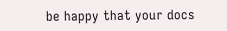be happy that your docs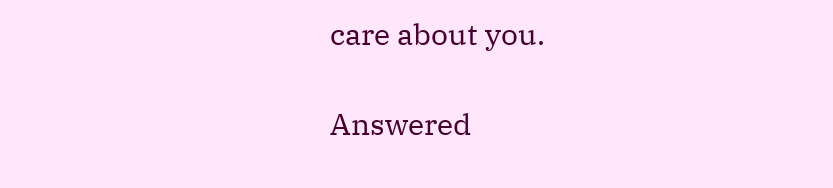care about you.

Answered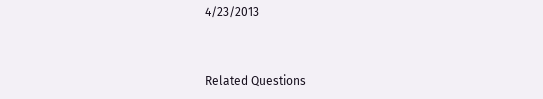4/23/2013



Related Questions